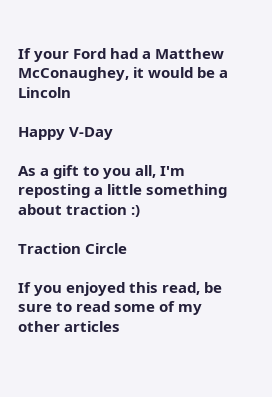If your Ford had a Matthew McConaughey, it would be a Lincoln

Happy V-Day

As a gift to you all, I'm reposting a little something about traction :)

Traction Circle

If you enjoyed this read, be sure to read some of my other articles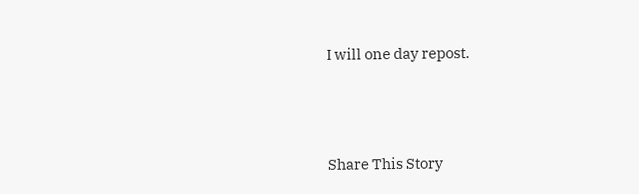I will one day repost.



Share This Story